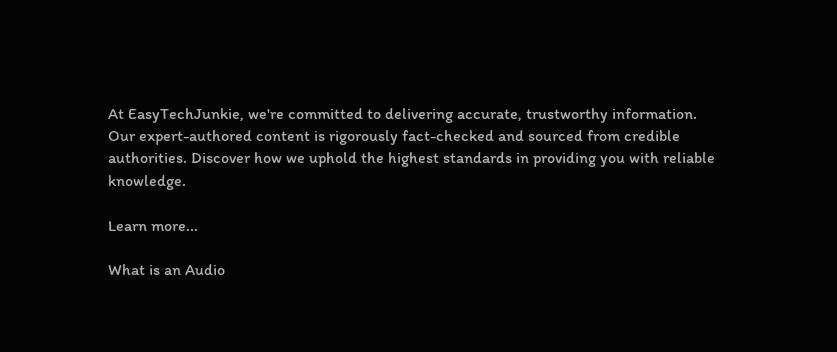At EasyTechJunkie, we're committed to delivering accurate, trustworthy information. Our expert-authored content is rigorously fact-checked and sourced from credible authorities. Discover how we uphold the highest standards in providing you with reliable knowledge.

Learn more...

What is an Audio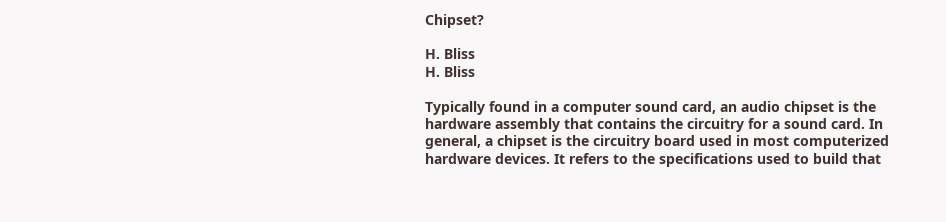Chipset?

H. Bliss
H. Bliss

Typically found in a computer sound card, an audio chipset is the hardware assembly that contains the circuitry for a sound card. In general, a chipset is the circuitry board used in most computerized hardware devices. It refers to the specifications used to build that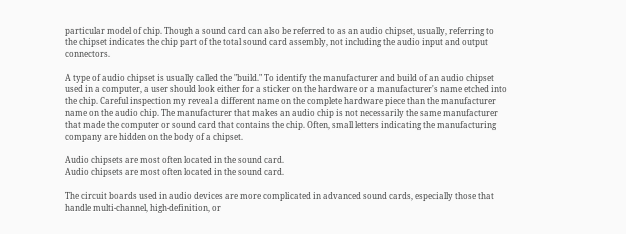particular model of chip. Though a sound card can also be referred to as an audio chipset, usually, referring to the chipset indicates the chip part of the total sound card assembly, not including the audio input and output connectors.

A type of audio chipset is usually called the "build." To identify the manufacturer and build of an audio chipset used in a computer, a user should look either for a sticker on the hardware or a manufacturer's name etched into the chip. Careful inspection my reveal a different name on the complete hardware piece than the manufacturer name on the audio chip. The manufacturer that makes an audio chip is not necessarily the same manufacturer that made the computer or sound card that contains the chip. Often, small letters indicating the manufacturing company are hidden on the body of a chipset.

Audio chipsets are most often located in the sound card.
Audio chipsets are most often located in the sound card.

The circuit boards used in audio devices are more complicated in advanced sound cards, especially those that handle multi-channel, high-definition, or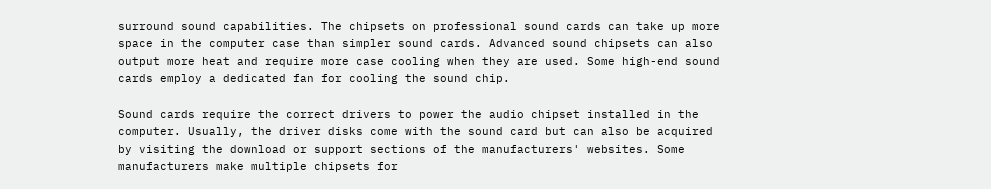surround sound capabilities. The chipsets on professional sound cards can take up more space in the computer case than simpler sound cards. Advanced sound chipsets can also output more heat and require more case cooling when they are used. Some high-end sound cards employ a dedicated fan for cooling the sound chip.

Sound cards require the correct drivers to power the audio chipset installed in the computer. Usually, the driver disks come with the sound card but can also be acquired by visiting the download or support sections of the manufacturers' websites. Some manufacturers make multiple chipsets for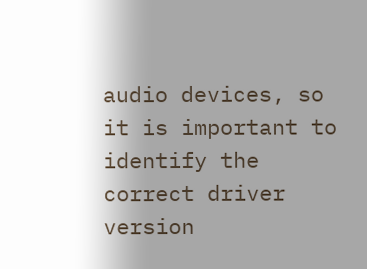audio devices, so it is important to identify the correct driver version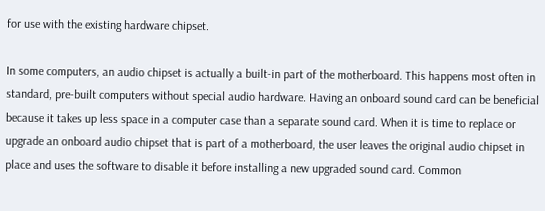for use with the existing hardware chipset.

In some computers, an audio chipset is actually a built-in part of the motherboard. This happens most often in standard, pre-built computers without special audio hardware. Having an onboard sound card can be beneficial because it takes up less space in a computer case than a separate sound card. When it is time to replace or upgrade an onboard audio chipset that is part of a motherboard, the user leaves the original audio chipset in place and uses the software to disable it before installing a new upgraded sound card. Common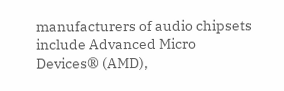manufacturers of audio chipsets include Advanced Micro Devices® (AMD),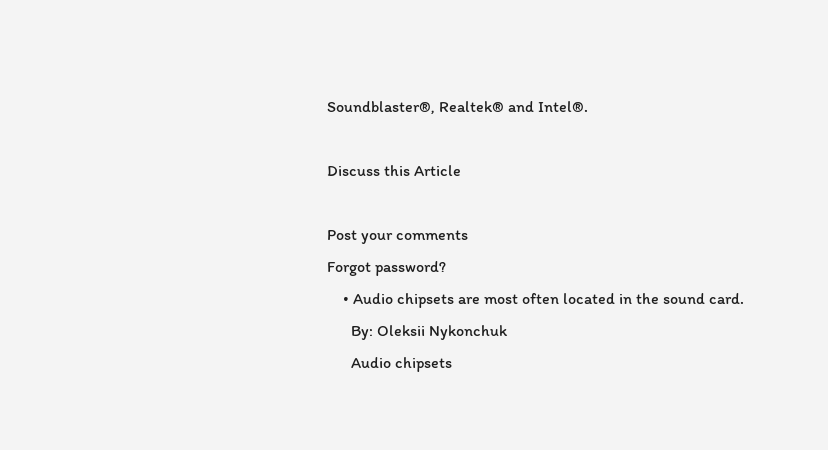Soundblaster®, Realtek® and Intel®.

Discuss this Article

Post your comments
Forgot password?
    • Audio chipsets are most often located in the sound card.
      By: Oleksii Nykonchuk
      Audio chipsets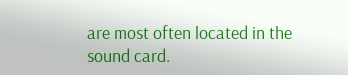are most often located in the sound card.